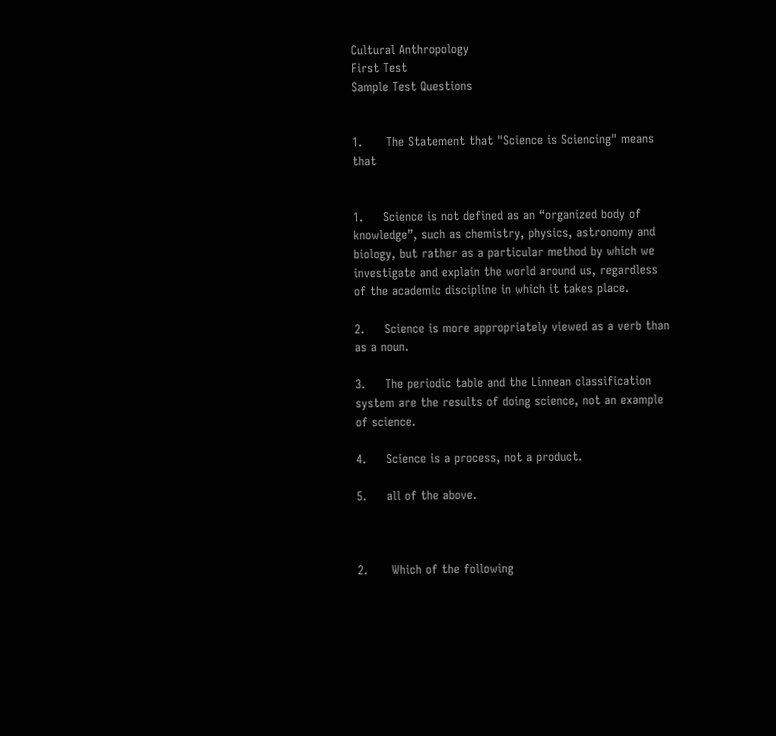Cultural Anthropology
First Test
Sample Test Questions


1.      The Statement that "Science is Sciencing" means that


1.     Science is not defined as an “organized body of knowledge”, such as chemistry, physics, astronomy and biology, but rather as a particular method by which we investigate and explain the world around us, regardless of the academic discipline in which it takes place.

2.     Science is more appropriately viewed as a verb than as a noun.

3.     The periodic table and the Linnean classification system are the results of doing science, not an example of science.

4.     Science is a process, not a product.

5.     all of the above.



2.      Which of the following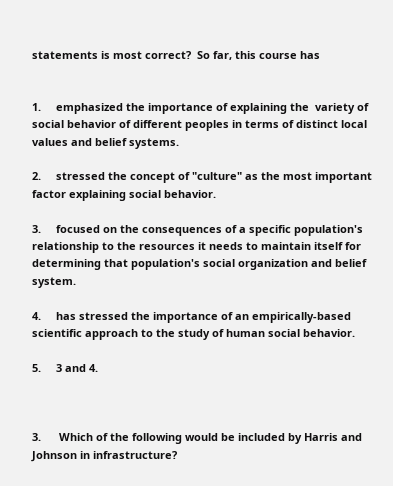statements is most correct?  So far, this course has


1.     emphasized the importance of explaining the  variety of social behavior of different peoples in terms of distinct local values and belief systems.

2.     stressed the concept of "culture" as the most important factor explaining social behavior.

3.     focused on the consequences of a specific population's relationship to the resources it needs to maintain itself for determining that population's social organization and belief system.

4.     has stressed the importance of an empirically-based scientific approach to the study of human social behavior.

5.     3 and 4.



3.      Which of the following would be included by Harris and Johnson in infrastructure?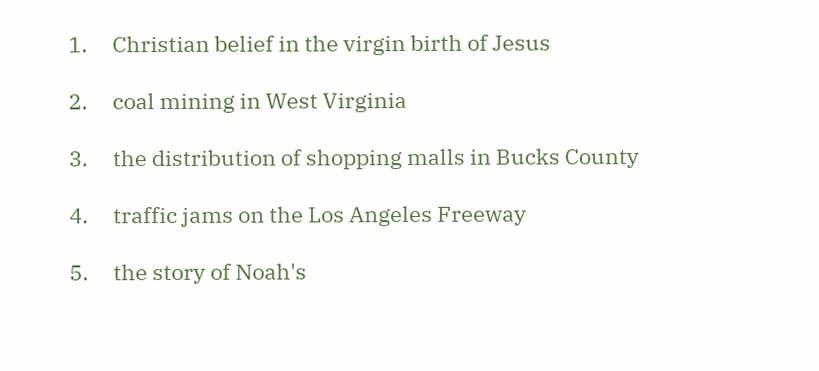1.     Christian belief in the virgin birth of Jesus

2.     coal mining in West Virginia

3.     the distribution of shopping malls in Bucks County

4.     traffic jams on the Los Angeles Freeway

5.     the story of Noah's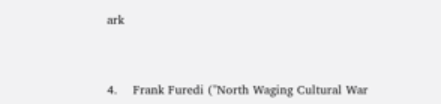ark



4.    Frank Furedi ("North Waging Cultural War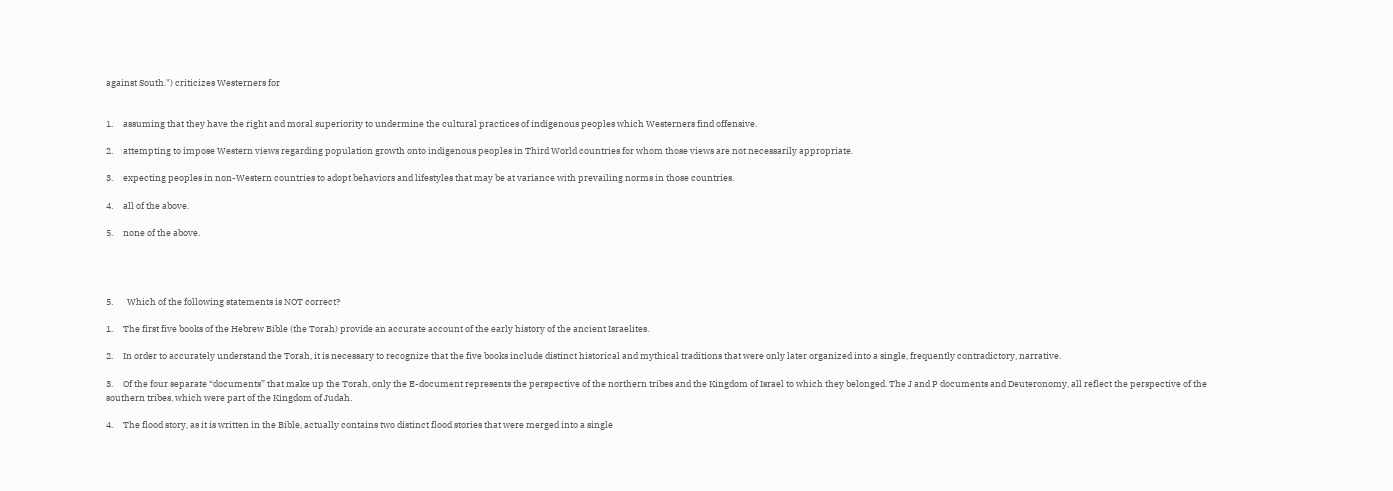against South.") criticizes Westerners for


1.     assuming that they have the right and moral superiority to undermine the cultural practices of indigenous peoples which Westerners find offensive.

2.     attempting to impose Western views regarding population growth onto indigenous peoples in Third World countries for whom those views are not necessarily appropriate.

3.     expecting peoples in non-Western countries to adopt behaviors and lifestyles that may be at variance with prevailing norms in those countries.

4.     all of the above.

5.     none of the above.




5.       Which of the following statements is NOT correct?

1.     The first five books of the Hebrew Bible (the Torah) provide an accurate account of the early history of the ancient Israelites.

2.     In order to accurately understand the Torah, it is necessary to recognize that the five books include distinct historical and mythical traditions that were only later organized into a single, frequently contradictory, narrative.

3.     Of the four separate “documents” that make up the Torah, only the E-document represents the perspective of the northern tribes and the Kingdom of Israel to which they belonged. The J and P documents and Deuteronomy, all reflect the perspective of the southern tribes, which were part of the Kingdom of Judah.

4.     The flood story, as it is written in the Bible, actually contains two distinct flood stories that were merged into a single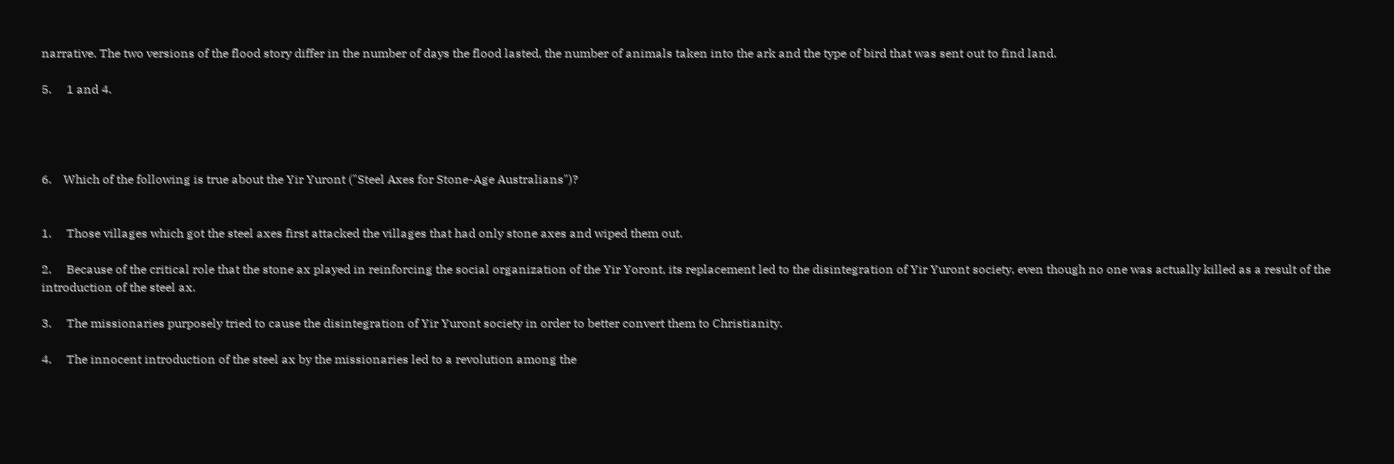narrative. The two versions of the flood story differ in the number of days the flood lasted, the number of animals taken into the ark and the type of bird that was sent out to find land.

5.     1 and 4.




6.    Which of the following is true about the Yir Yuront ("Steel Axes for Stone-Age Australians")?


1.     Those villages which got the steel axes first attacked the villages that had only stone axes and wiped them out.

2.     Because of the critical role that the stone ax played in reinforcing the social organization of the Yir Yoront, its replacement led to the disintegration of Yir Yuront society, even though no one was actually killed as a result of the introduction of the steel ax.

3.     The missionaries purposely tried to cause the disintegration of Yir Yuront society in order to better convert them to Christianity.

4.     The innocent introduction of the steel ax by the missionaries led to a revolution among the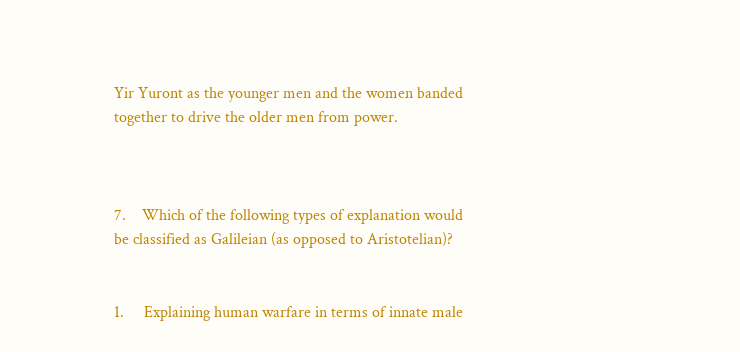Yir Yuront as the younger men and the women banded together to drive the older men from power.



7.    Which of the following types of explanation would be classified as Galileian (as opposed to Aristotelian)?


1.     Explaining human warfare in terms of innate male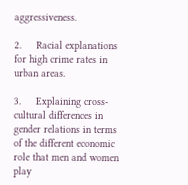aggressiveness.

2.     Racial explanations for high crime rates in urban areas.

3.     Explaining cross-cultural differences in gender relations in terms of the different economic role that men and women play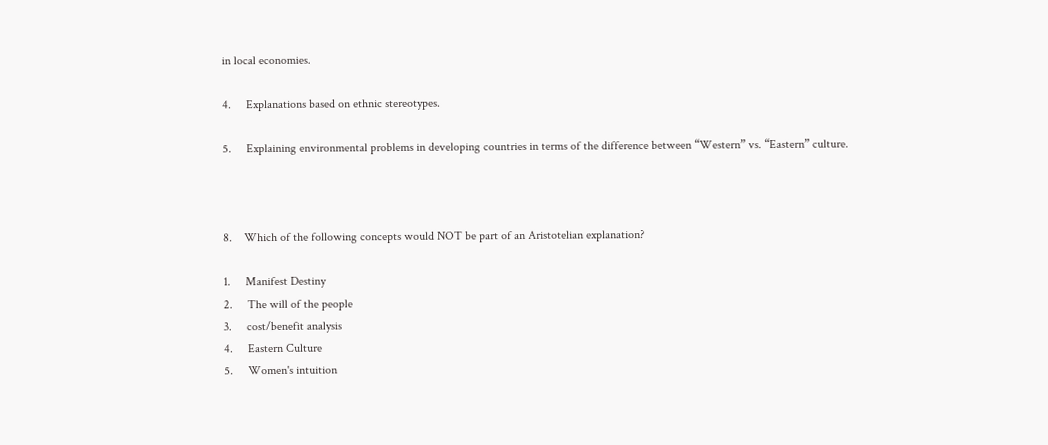in local economies.

4.     Explanations based on ethnic stereotypes.

5.     Explaining environmental problems in developing countries in terms of the difference between “Western” vs. “Eastern” culture.



8.    Which of the following concepts would NOT be part of an Aristotelian explanation?

1.     Manifest Destiny
2.     The will of the people
3.     cost/benefit analysis
4.     Eastern Culture
5.     Women's intuition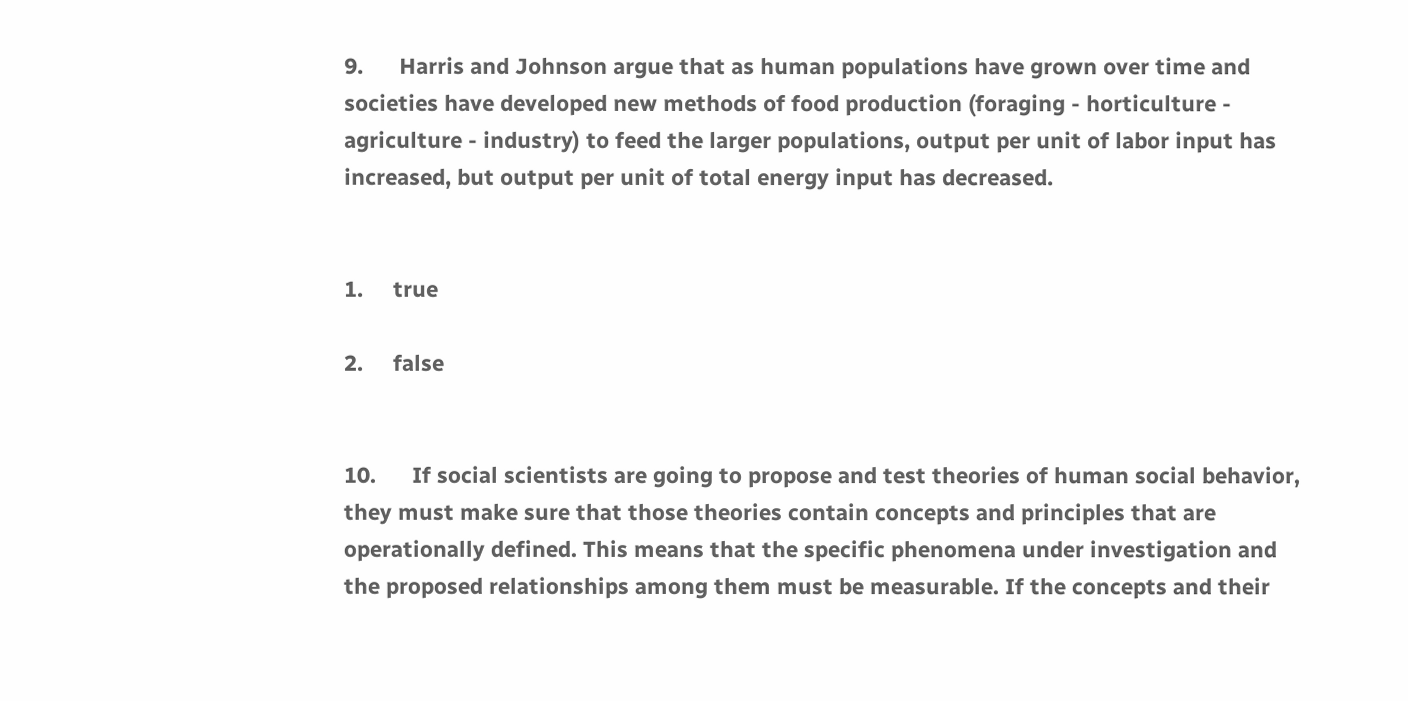9.      Harris and Johnson argue that as human populations have grown over time and societies have developed new methods of food production (foraging - horticulture - agriculture - industry) to feed the larger populations, output per unit of labor input has increased, but output per unit of total energy input has decreased.


1.     true

2.     false


10.      If social scientists are going to propose and test theories of human social behavior, they must make sure that those theories contain concepts and principles that are operationally defined. This means that the specific phenomena under investigation and the proposed relationships among them must be measurable. If the concepts and their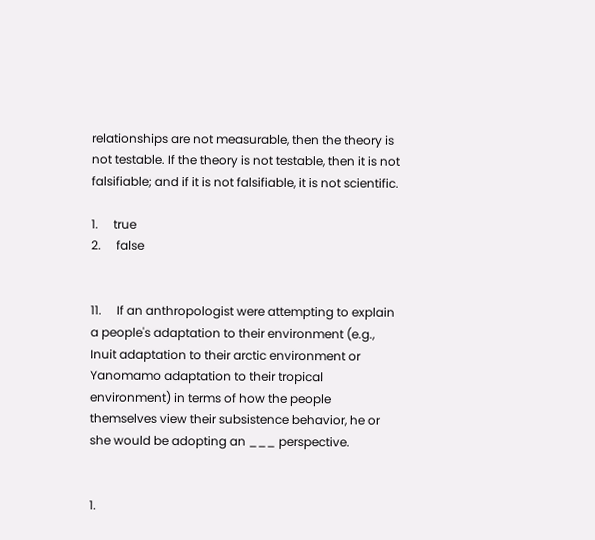relationships are not measurable, then the theory is not testable. If the theory is not testable, then it is not falsifiable; and if it is not falsifiable, it is not scientific.

1.     true
2.     false


11.     If an anthropologist were attempting to explain a people's adaptation to their environment (e.g.,  Inuit adaptation to their arctic environment or Yanomamo adaptation to their tropical environment) in terms of how the people themselves view their subsistence behavior, he or she would be adopting an ___ perspective.


1.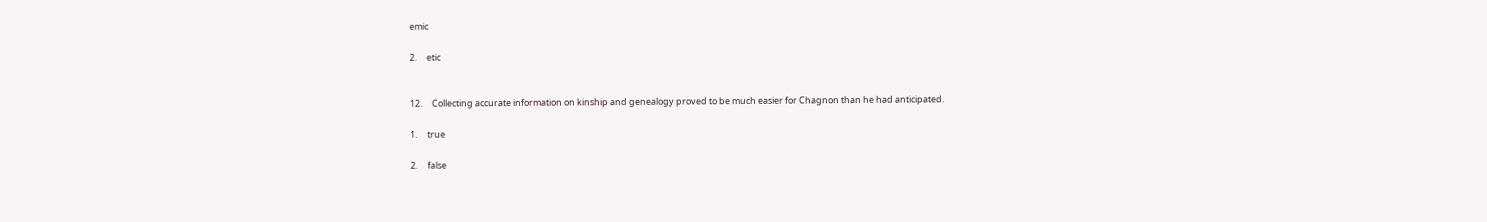emic

2.     etic


12.     Collecting accurate information on kinship and genealogy proved to be much easier for Chagnon than he had anticipated.

1.     true

2.     false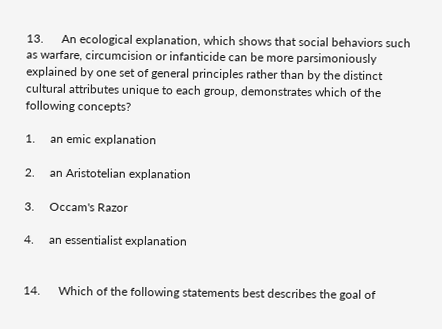13.      An ecological explanation, which shows that social behaviors such as warfare, circumcision or infanticide can be more parsimoniously explained by one set of general principles rather than by the distinct cultural attributes unique to each group, demonstrates which of the following concepts?

1.     an emic explanation

2.     an Aristotelian explanation

3.     Occam's Razor

4.     an essentialist explanation


14.      Which of the following statements best describes the goal of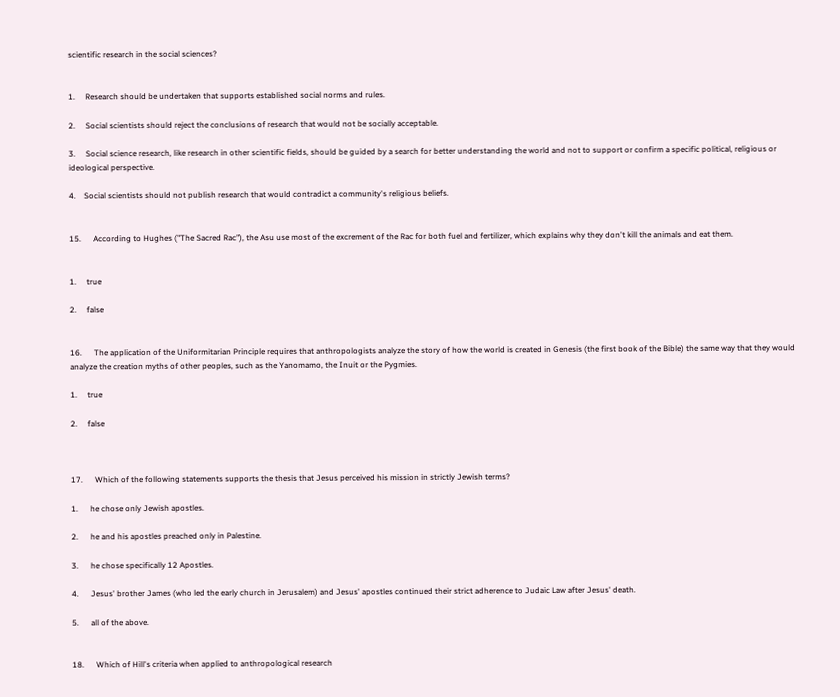scientific research in the social sciences?


1.     Research should be undertaken that supports established social norms and rules.

2.     Social scientists should reject the conclusions of research that would not be socially acceptable.

3.     Social science research, like research in other scientific fields, should be guided by a search for better understanding the world and not to support or confirm a specific political, religious or ideological perspective.

4.    Social scientists should not publish research that would contradict a community's religious beliefs.


15.      According to Hughes ("The Sacred Rac"), the Asu use most of the excrement of the Rac for both fuel and fertilizer, which explains why they don't kill the animals and eat them.


1.     true

2.     false


16.      The application of the Uniformitarian Principle requires that anthropologists analyze the story of how the world is created in Genesis (the first book of the Bible) the same way that they would analyze the creation myths of other peoples, such as the Yanomamo, the Inuit or the Pygmies.

1.     true

2.     false



17.      Which of the following statements supports the thesis that Jesus perceived his mission in strictly Jewish terms?

1.      he chose only Jewish apostles.

2.      he and his apostles preached only in Palestine.

3.      he chose specifically 12 Apostles.

4.      Jesus' brother James (who led the early church in Jerusalem) and Jesus' apostles continued their strict adherence to Judaic Law after Jesus' death.

5.      all of the above.


18.      Which of Hill's criteria when applied to anthropological research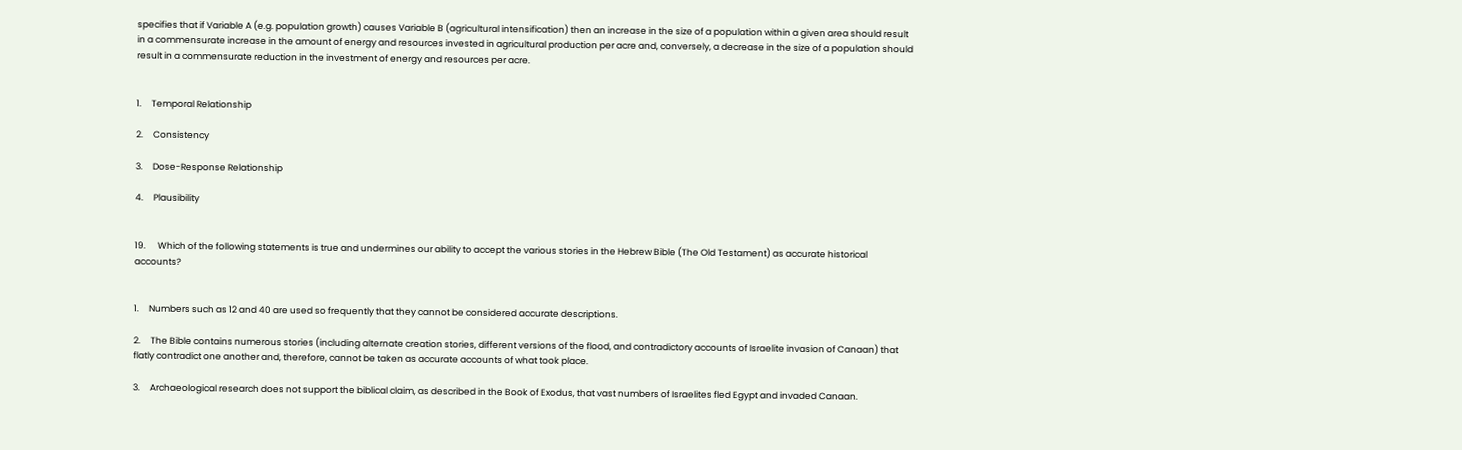specifies that if Variable A (e.g. population growth) causes Variable B (agricultural intensification) then an increase in the size of a population within a given area should result in a commensurate increase in the amount of energy and resources invested in agricultural production per acre and, conversely, a decrease in the size of a population should result in a commensurate reduction in the investment of energy and resources per acre.


1.     Temporal Relationship

2.     Consistency

3.     Dose-Response Relationship

4.     Plausibility


19.      Which of the following statements is true and undermines our ability to accept the various stories in the Hebrew Bible (The Old Testament) as accurate historical accounts?


1.     Numbers such as 12 and 40 are used so frequently that they cannot be considered accurate descriptions.

2.     The Bible contains numerous stories (including alternate creation stories, different versions of the flood, and contradictory accounts of Israelite invasion of Canaan) that flatly contradict one another and, therefore, cannot be taken as accurate accounts of what took place.

3.     Archaeological research does not support the biblical claim, as described in the Book of Exodus, that vast numbers of Israelites fled Egypt and invaded Canaan.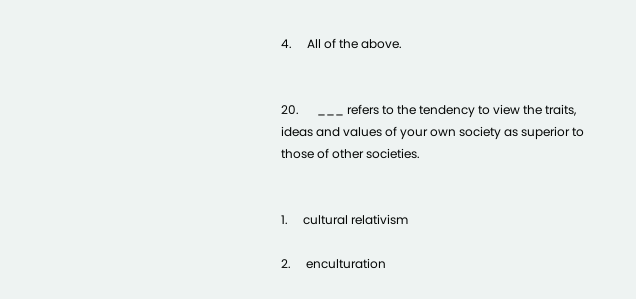4.     All of the above.


20.      ___ refers to the tendency to view the traits, ideas and values of your own society as superior to those of other societies.


1.     cultural relativism

2.     enculturation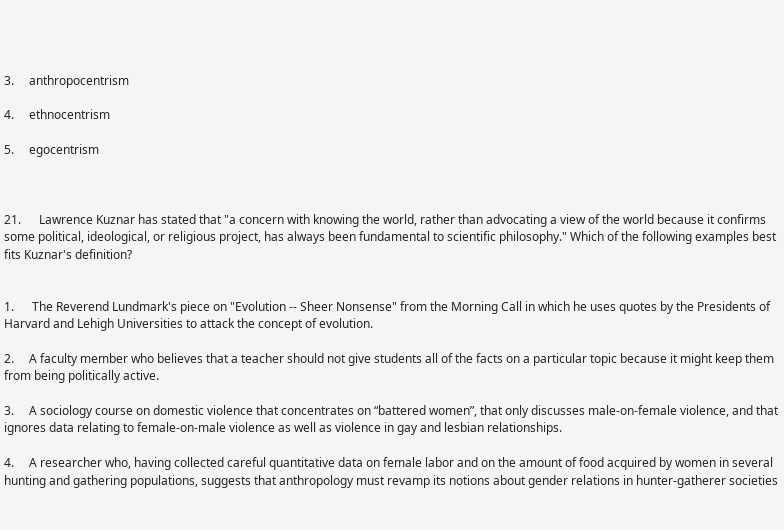3.     anthropocentrism

4.     ethnocentrism

5.     egocentrism



21.      Lawrence Kuznar has stated that "a concern with knowing the world, rather than advocating a view of the world because it confirms some political, ideological, or religious project, has always been fundamental to scientific philosophy." Which of the following examples best fits Kuznar's definition?


1.      The Reverend Lundmark's piece on "Evolution -- Sheer Nonsense" from the Morning Call in which he uses quotes by the Presidents of Harvard and Lehigh Universities to attack the concept of evolution.

2.     A faculty member who believes that a teacher should not give students all of the facts on a particular topic because it might keep them from being politically active.

3.     A sociology course on domestic violence that concentrates on “battered women”, that only discusses male-on-female violence, and that ignores data relating to female-on-male violence as well as violence in gay and lesbian relationships.

4.     A researcher who, having collected careful quantitative data on female labor and on the amount of food acquired by women in several hunting and gathering populations, suggests that anthropology must revamp its notions about gender relations in hunter-gatherer societies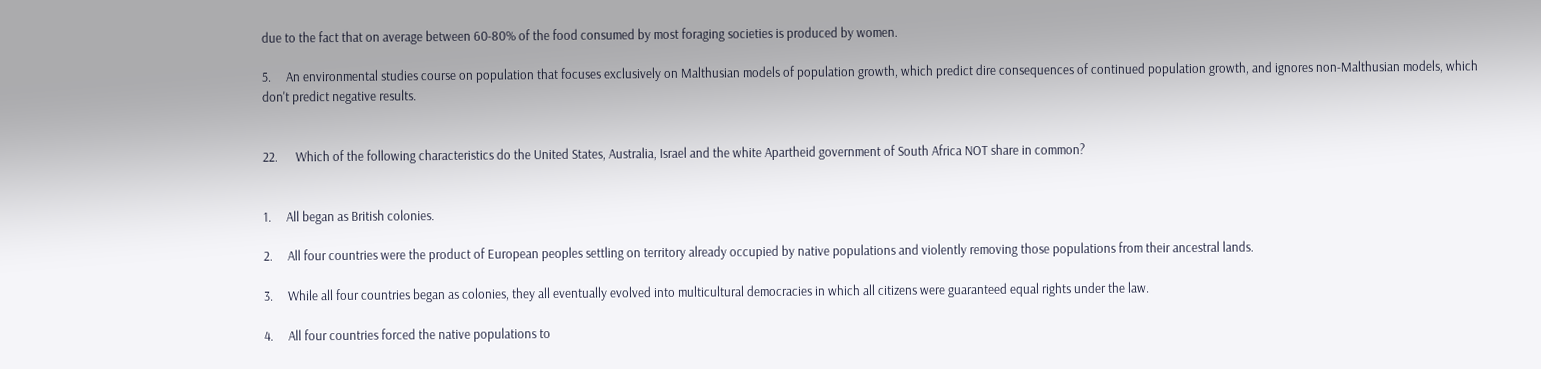due to the fact that on average between 60-80% of the food consumed by most foraging societies is produced by women.

5.     An environmental studies course on population that focuses exclusively on Malthusian models of population growth, which predict dire consequences of continued population growth, and ignores non-Malthusian models, which don't predict negative results.


22.      Which of the following characteristics do the United States, Australia, Israel and the white Apartheid government of South Africa NOT share in common?


1.     All began as British colonies.

2.     All four countries were the product of European peoples settling on territory already occupied by native populations and violently removing those populations from their ancestral lands.

3.     While all four countries began as colonies, they all eventually evolved into multicultural democracies in which all citizens were guaranteed equal rights under the law.

4.     All four countries forced the native populations to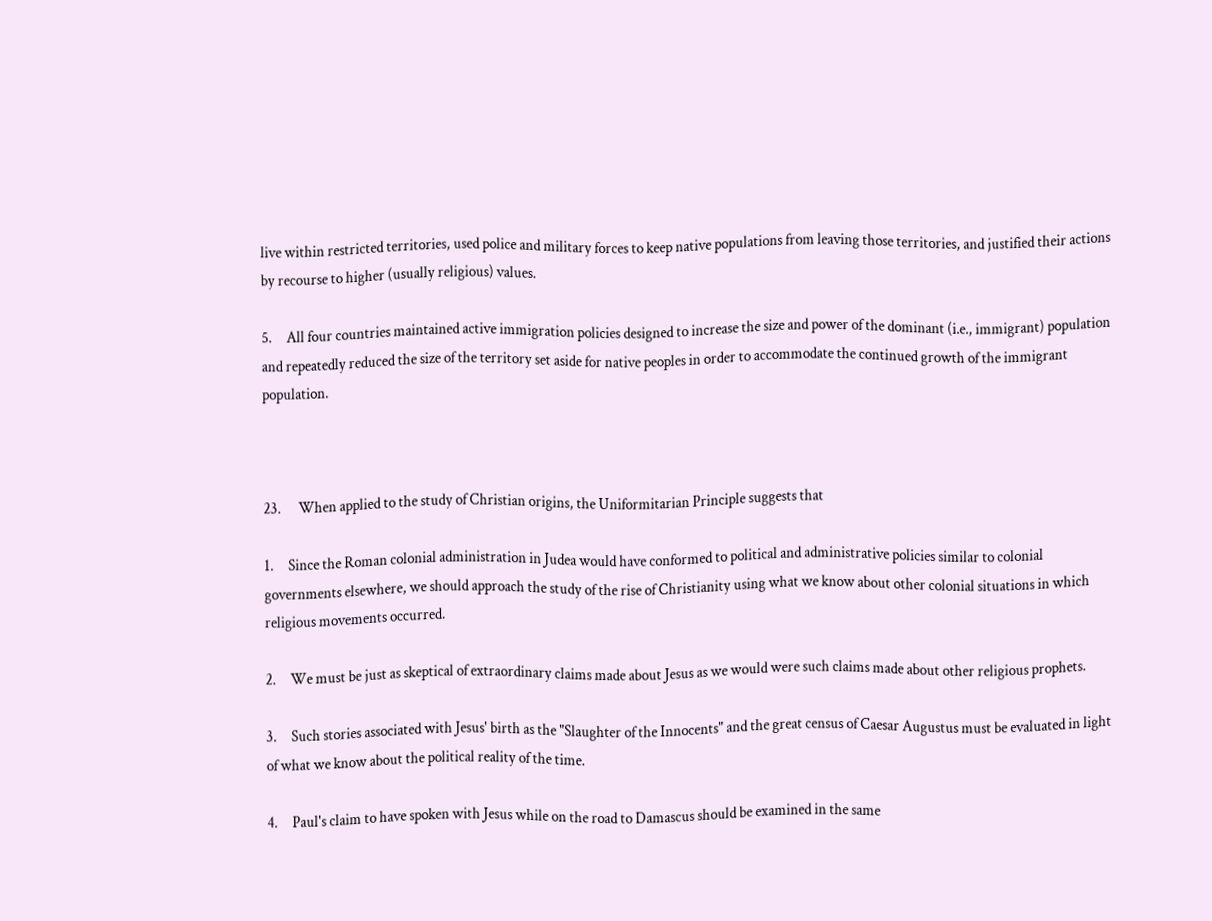live within restricted territories, used police and military forces to keep native populations from leaving those territories, and justified their actions by recourse to higher (usually religious) values.

5.     All four countries maintained active immigration policies designed to increase the size and power of the dominant (i.e., immigrant) population and repeatedly reduced the size of the territory set aside for native peoples in order to accommodate the continued growth of the immigrant population.



23.      When applied to the study of Christian origins, the Uniformitarian Principle suggests that

1.     Since the Roman colonial administration in Judea would have conformed to political and administrative policies similar to colonial governments elsewhere, we should approach the study of the rise of Christianity using what we know about other colonial situations in which religious movements occurred.

2.     We must be just as skeptical of extraordinary claims made about Jesus as we would were such claims made about other religious prophets.

3.     Such stories associated with Jesus' birth as the "Slaughter of the Innocents" and the great census of Caesar Augustus must be evaluated in light of what we know about the political reality of the time.

4.     Paul's claim to have spoken with Jesus while on the road to Damascus should be examined in the same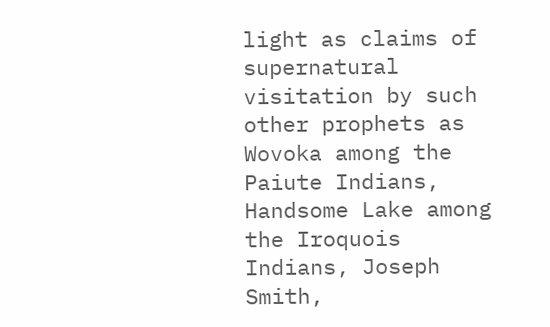light as claims of supernatural visitation by such other prophets as Wovoka among the Paiute Indians, Handsome Lake among the Iroquois Indians, Joseph Smith,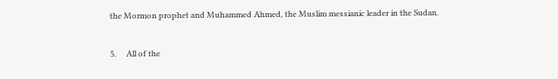the Mormon prophet and Muhammed Ahmed, the Muslim messianic leader in the Sudan.

5.     All of the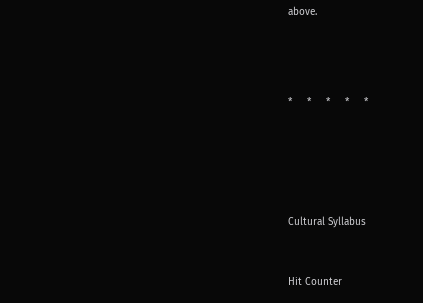above.





*     *     *     *     *







Cultural Syllabus



Hit Counter